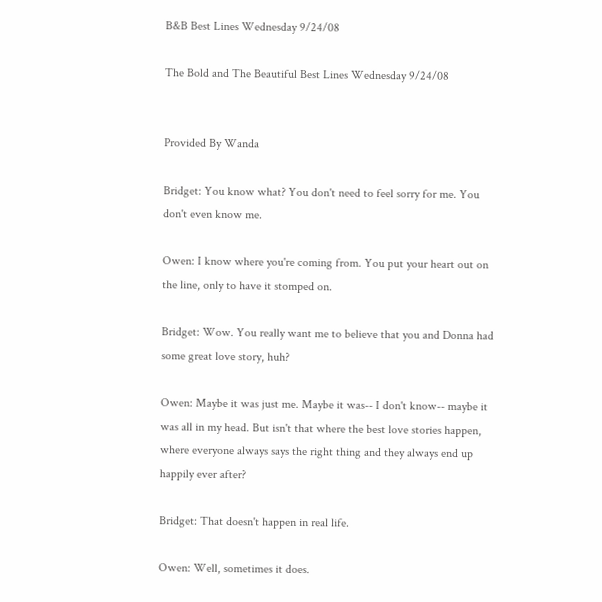B&B Best Lines Wednesday 9/24/08

The Bold and The Beautiful Best Lines Wednesday 9/24/08


Provided By Wanda

Bridget: You know what? You don't need to feel sorry for me. You don't even know me.

Owen: I know where you're coming from. You put your heart out on the line, only to have it stomped on.

Bridget: Wow. You really want me to believe that you and Donna had some great love story, huh?

Owen: Maybe it was just me. Maybe it was-- I don't know-- maybe it was all in my head. But isn't that where the best love stories happen, where everyone always says the right thing and they always end up happily ever after?

Bridget: That doesn't happen in real life.

Owen: Well, sometimes it does.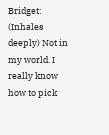Bridget: (Inhales deeply) Not in my world. I really know how to pick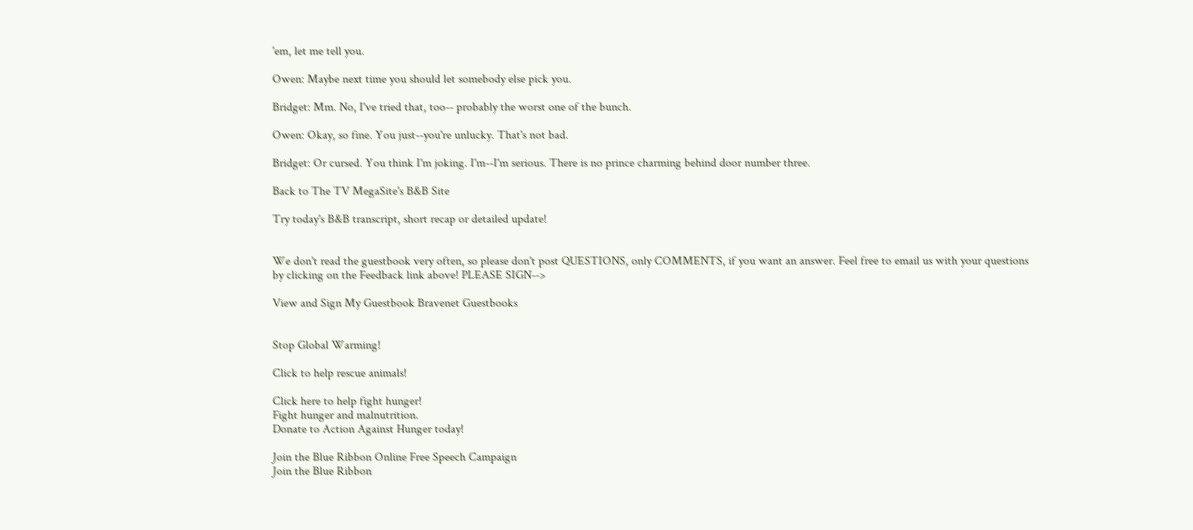'em, let me tell you.

Owen: Maybe next time you should let somebody else pick you.

Bridget: Mm. No, I've tried that, too-- probably the worst one of the bunch.

Owen: Okay, so fine. You just--you're unlucky. That's not bad.

Bridget: Or cursed. You think I'm joking. I'm--I'm serious. There is no prince charming behind door number three.

Back to The TV MegaSite's B&B Site

Try today's B&B transcript, short recap or detailed update!


We don't read the guestbook very often, so please don't post QUESTIONS, only COMMENTS, if you want an answer. Feel free to email us with your questions by clicking on the Feedback link above! PLEASE SIGN-->

View and Sign My Guestbook Bravenet Guestbooks


Stop Global Warming!

Click to help rescue animals!

Click here to help fight hunger!
Fight hunger and malnutrition.
Donate to Action Against Hunger today!

Join the Blue Ribbon Online Free Speech Campaign
Join the Blue Ribbon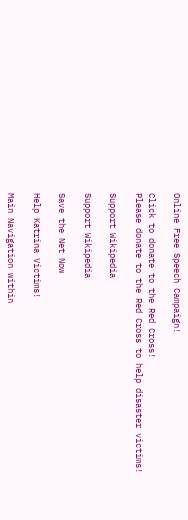Online Free Speech Campaign!

Click to donate to the Red Cross!
Please donate to the Red Cross to help disaster victims!

Support Wikipedia

Support Wikipedia

Save the Net Now

Help Katrina Victims!

Main Navigation within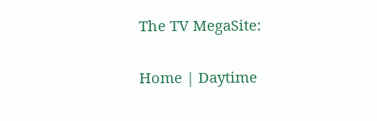The TV MegaSite:

Home | Daytime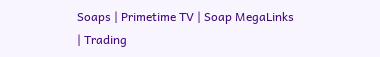Soaps | Primetime TV | Soap MegaLinks | Trading